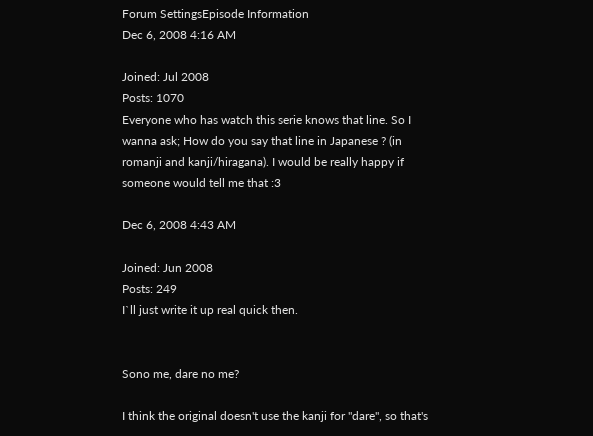Forum SettingsEpisode Information
Dec 6, 2008 4:16 AM

Joined: Jul 2008
Posts: 1070
Everyone who has watch this serie knows that line. So I wanna ask; How do you say that line in Japanese ? (in romanji and kanji/hiragana). I would be really happy if someone would tell me that :3

Dec 6, 2008 4:43 AM

Joined: Jun 2008
Posts: 249
I`ll just write it up real quick then.


Sono me, dare no me?

I think the original doesn't use the kanji for "dare", so that's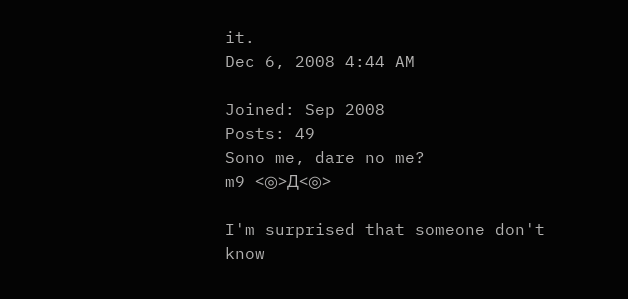it.
Dec 6, 2008 4:44 AM

Joined: Sep 2008
Posts: 49
Sono me, dare no me?
m9 <◎>Д<◎>

I'm surprised that someone don't know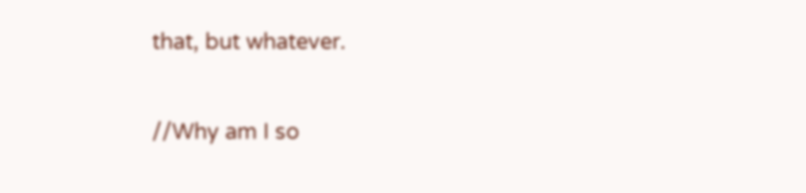that, but whatever.

//Why am I so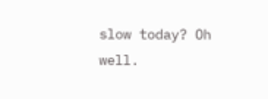slow today? Oh well.